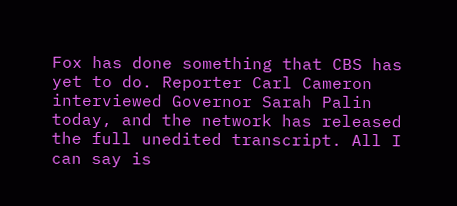Fox has done something that CBS has yet to do. Reporter Carl Cameron interviewed Governor Sarah Palin today, and the network has released the full unedited transcript. All I can say is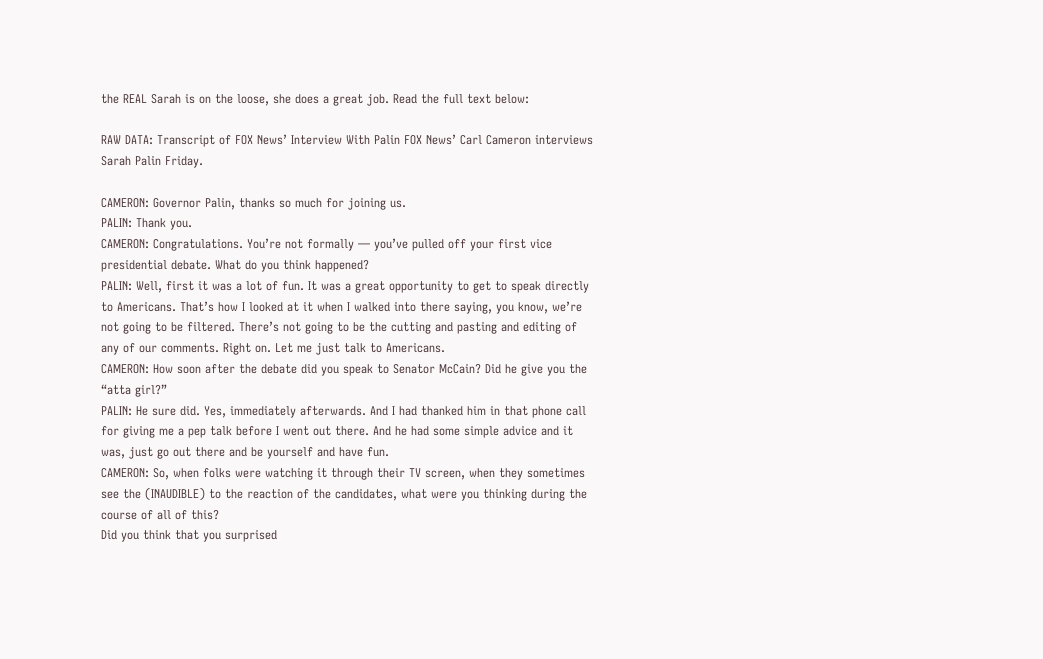the REAL Sarah is on the loose, she does a great job. Read the full text below:

RAW DATA: Transcript of FOX News’ Interview With Palin FOX News’ Carl Cameron interviews Sarah Palin Friday.

CAMERON: Governor Palin, thanks so much for joining us.
PALIN: Thank you.
CAMERON: Congratulations. You’re not formally — you’ve pulled off your first vice presidential debate. What do you think happened?
PALIN: Well, first it was a lot of fun. It was a great opportunity to get to speak directly to Americans. That’s how I looked at it when I walked into there saying, you know, we’re not going to be filtered. There’s not going to be the cutting and pasting and editing of any of our comments. Right on. Let me just talk to Americans.
CAMERON: How soon after the debate did you speak to Senator McCain? Did he give you the “atta girl?”
PALIN: He sure did. Yes, immediately afterwards. And I had thanked him in that phone call for giving me a pep talk before I went out there. And he had some simple advice and it was, just go out there and be yourself and have fun.
CAMERON: So, when folks were watching it through their TV screen, when they sometimes see the (INAUDIBLE) to the reaction of the candidates, what were you thinking during the course of all of this?
Did you think that you surprised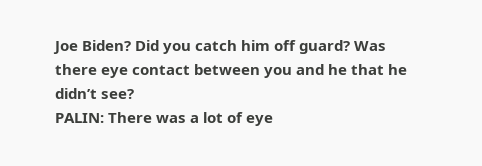Joe Biden? Did you catch him off guard? Was there eye contact between you and he that he didn’t see?
PALIN: There was a lot of eye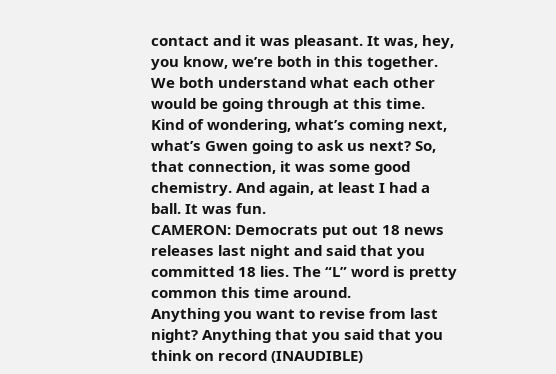contact and it was pleasant. It was, hey, you know, we’re both in this together. We both understand what each other would be going through at this time. Kind of wondering, what’s coming next, what’s Gwen going to ask us next? So, that connection, it was some good chemistry. And again, at least I had a ball. It was fun.
CAMERON: Democrats put out 18 news releases last night and said that you committed 18 lies. The “L” word is pretty common this time around.
Anything you want to revise from last night? Anything that you said that you think on record (INAUDIBLE)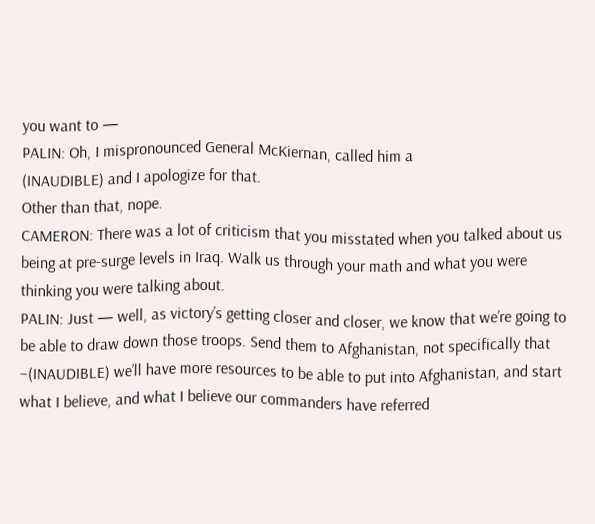you want to —
PALIN: Oh, I mispronounced General McKiernan, called him a
(INAUDIBLE) and I apologize for that.
Other than that, nope.
CAMERON: There was a lot of criticism that you misstated when you talked about us being at pre-surge levels in Iraq. Walk us through your math and what you were thinking you were talking about.
PALIN: Just — well, as victory’s getting closer and closer, we know that we’re going to be able to draw down those troops. Send them to Afghanistan, not specifically that –(INAUDIBLE) we’ll have more resources to be able to put into Afghanistan, and start what I believe, and what I believe our commanders have referred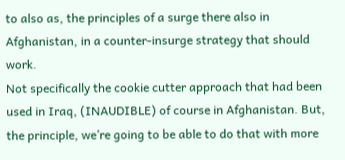to also as, the principles of a surge there also in Afghanistan, in a counter-insurge strategy that should work.
Not specifically the cookie cutter approach that had been used in Iraq, (INAUDIBLE) of course in Afghanistan. But, the principle, we’re going to be able to do that with more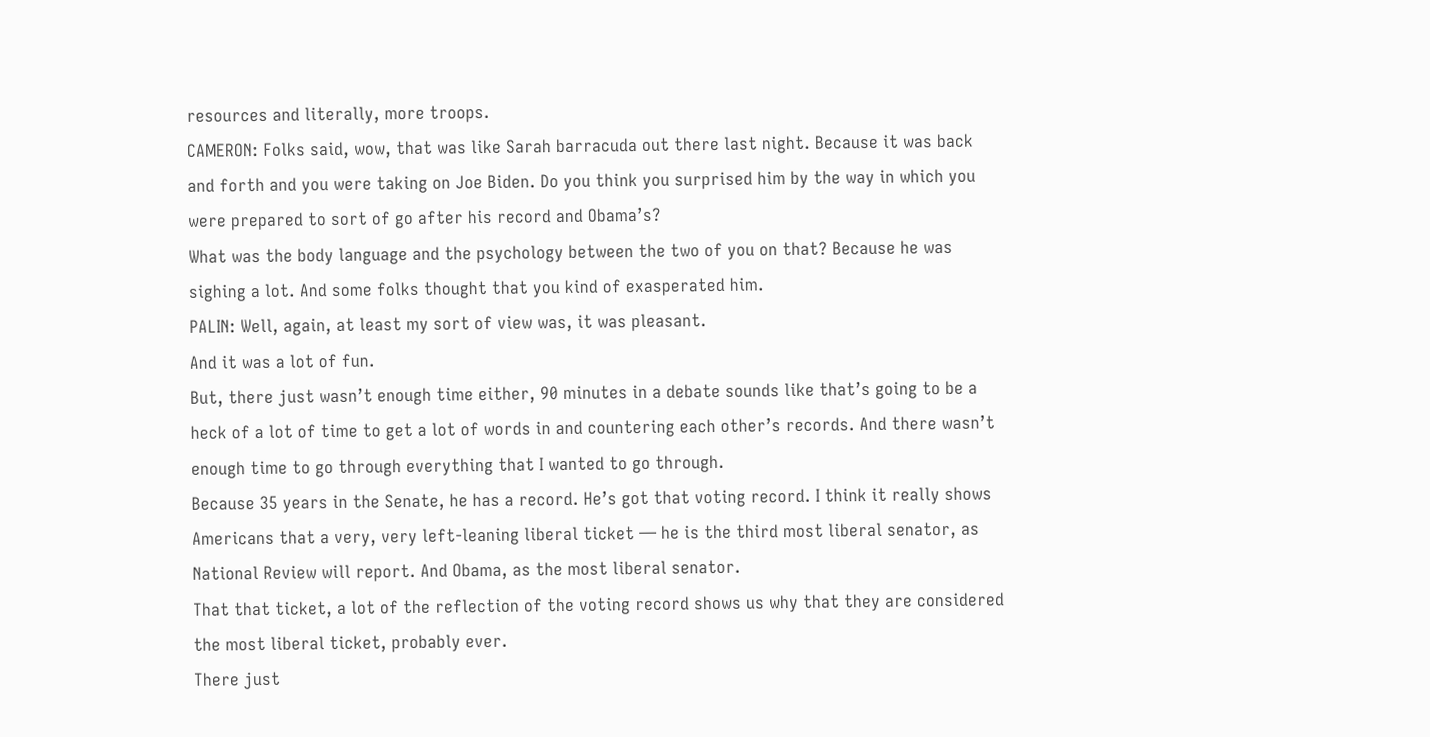resources and literally, more troops.
CAMERON: Folks said, wow, that was like Sarah barracuda out there last night. Because it was back and forth and you were taking on Joe Biden. Do you think you surprised him by the way in which you were prepared to sort of go after his record and Obama’s?
What was the body language and the psychology between the two of you on that? Because he was sighing a lot. And some folks thought that you kind of exasperated him.
PALIN: Well, again, at least my sort of view was, it was pleasant.
And it was a lot of fun.
But, there just wasn’t enough time either, 90 minutes in a debate sounds like that’s going to be a heck of a lot of time to get a lot of words in and countering each other’s records. And there wasn’t enough time to go through everything that I wanted to go through.
Because 35 years in the Senate, he has a record. He’s got that voting record. I think it really shows Americans that a very, very left-leaning liberal ticket — he is the third most liberal senator, as National Review will report. And Obama, as the most liberal senator.
That that ticket, a lot of the reflection of the voting record shows us why that they are considered the most liberal ticket, probably ever.
There just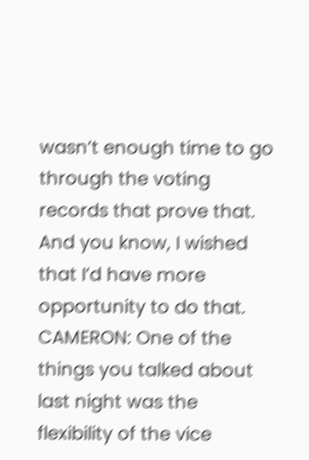wasn’t enough time to go through the voting records that prove that. And you know, I wished that I’d have more opportunity to do that.
CAMERON: One of the things you talked about last night was the flexibility of the vice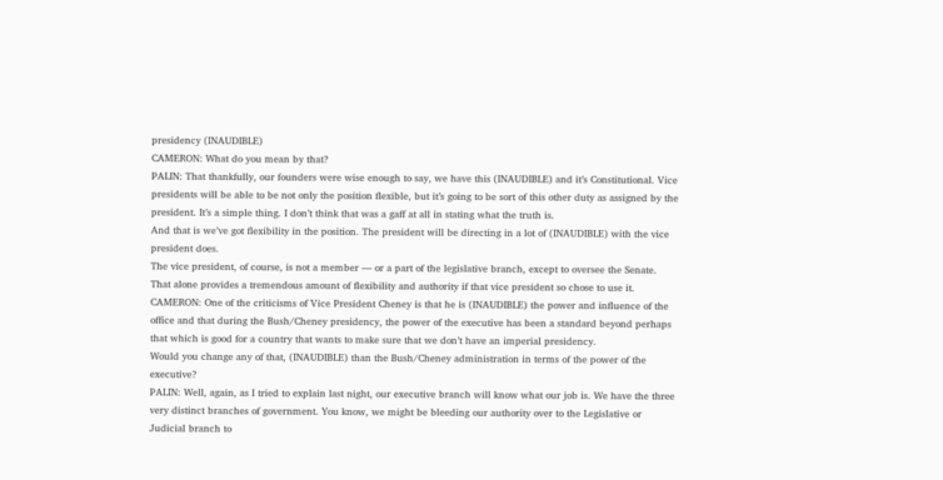presidency (INAUDIBLE)
CAMERON: What do you mean by that?
PALIN: That thankfully, our founders were wise enough to say, we have this (INAUDIBLE) and it’s Constitutional. Vice presidents will be able to be not only the position flexible, but it’s going to be sort of this other duty as assigned by the president. It’s a simple thing. I don’t think that was a gaff at all in stating what the truth is.
And that is we’ve got flexibility in the position. The president will be directing in a lot of (INAUDIBLE) with the vice president does.
The vice president, of course, is not a member — or a part of the legislative branch, except to oversee the Senate. That alone provides a tremendous amount of flexibility and authority if that vice president so chose to use it.
CAMERON: One of the criticisms of Vice President Cheney is that he is (INAUDIBLE) the power and influence of the office and that during the Bush/Cheney presidency, the power of the executive has been a standard beyond perhaps that which is good for a country that wants to make sure that we don’t have an imperial presidency.
Would you change any of that, (INAUDIBLE) than the Bush/Cheney administration in terms of the power of the executive?
PALIN: Well, again, as I tried to explain last night, our executive branch will know what our job is. We have the three very distinct branches of government. You know, we might be bleeding our authority over to the Legislative or Judicial branch to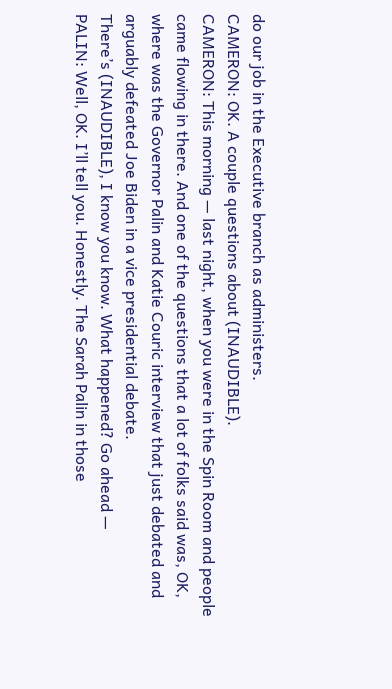do our job in the Executive branch as administers.
CAMERON: OK. A couple questions about (INAUDIBLE).
CAMERON: This morning — last night, when you were in the Spin Room and people came flowing in there. And one of the questions that a lot of folks said was, OK, where was the Governor Palin and Katie Couric interview that just debated and arguably defeated Joe Biden in a vice presidential debate.
There’s (INAUDIBLE), I know you know. What happened? Go ahead —
PALIN: Well, OK. I’ll tell you. Honestly. The Sarah Palin in those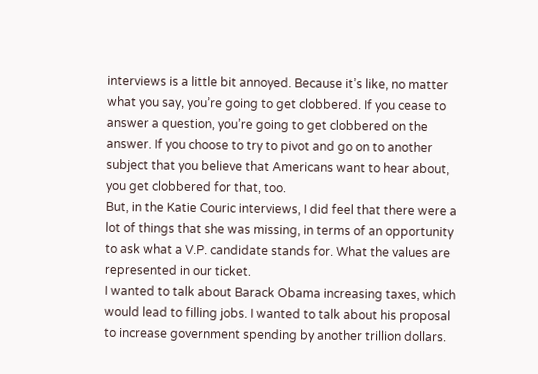interviews is a little bit annoyed. Because it’s like, no matter what you say, you’re going to get clobbered. If you cease to answer a question, you’re going to get clobbered on the answer. If you choose to try to pivot and go on to another subject that you believe that Americans want to hear about, you get clobbered for that, too.
But, in the Katie Couric interviews, I did feel that there were a lot of things that she was missing, in terms of an opportunity to ask what a V.P. candidate stands for. What the values are represented in our ticket.
I wanted to talk about Barack Obama increasing taxes, which would lead to filling jobs. I wanted to talk about his proposal to increase government spending by another trillion dollars.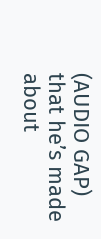(AUDIO GAP) that he’s made about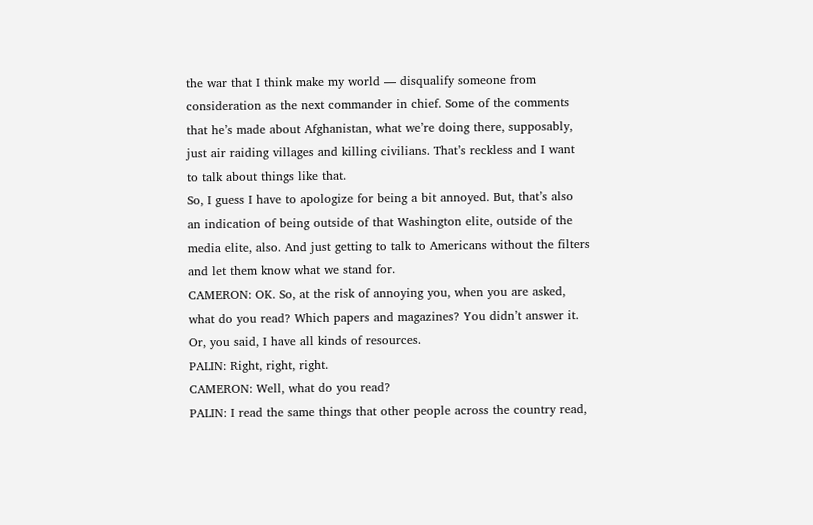the war that I think make my world — disqualify someone from consideration as the next commander in chief. Some of the comments that he’s made about Afghanistan, what we’re doing there, supposably, just air raiding villages and killing civilians. That’s reckless and I want to talk about things like that.
So, I guess I have to apologize for being a bit annoyed. But, that’s also an indication of being outside of that Washington elite, outside of the media elite, also. And just getting to talk to Americans without the filters and let them know what we stand for.
CAMERON: OK. So, at the risk of annoying you, when you are asked, what do you read? Which papers and magazines? You didn’t answer it.
Or, you said, I have all kinds of resources.
PALIN: Right, right, right.
CAMERON: Well, what do you read?
PALIN: I read the same things that other people across the country read,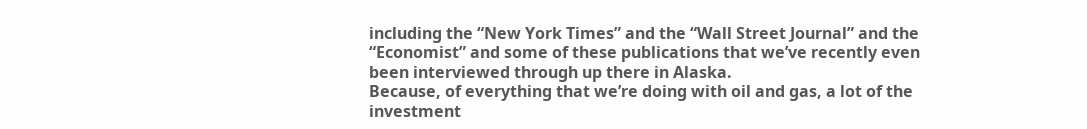including the “New York Times” and the “Wall Street Journal” and the “Economist” and some of these publications that we’ve recently even been interviewed through up there in Alaska.
Because, of everything that we’re doing with oil and gas, a lot of the investment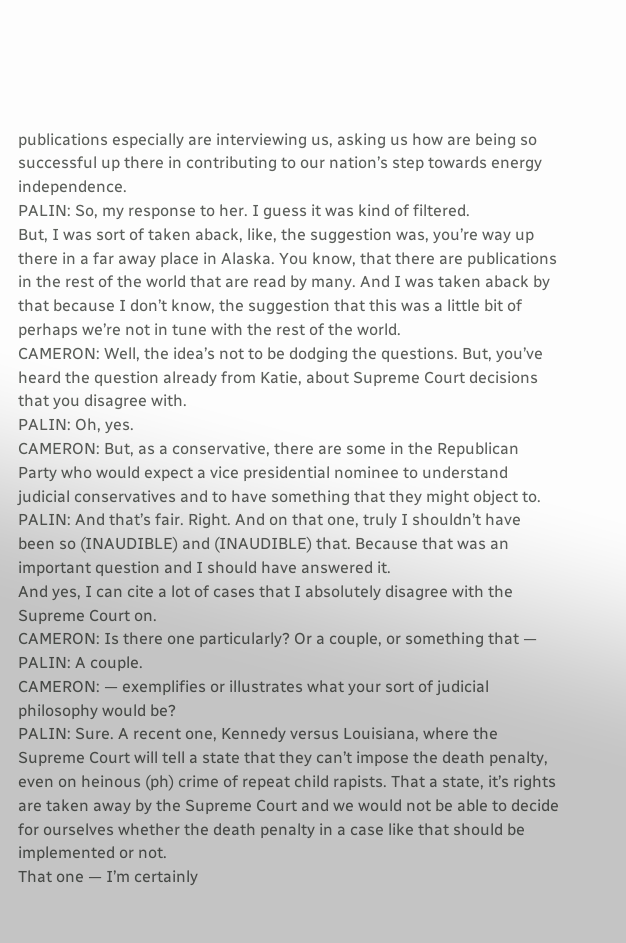publications especially are interviewing us, asking us how are being so successful up there in contributing to our nation’s step towards energy independence.
PALIN: So, my response to her. I guess it was kind of filtered.
But, I was sort of taken aback, like, the suggestion was, you’re way up there in a far away place in Alaska. You know, that there are publications in the rest of the world that are read by many. And I was taken aback by that because I don’t know, the suggestion that this was a little bit of perhaps we’re not in tune with the rest of the world.
CAMERON: Well, the idea’s not to be dodging the questions. But, you’ve heard the question already from Katie, about Supreme Court decisions that you disagree with.
PALIN: Oh, yes.
CAMERON: But, as a conservative, there are some in the Republican Party who would expect a vice presidential nominee to understand judicial conservatives and to have something that they might object to.
PALIN: And that’s fair. Right. And on that one, truly I shouldn’t have been so (INAUDIBLE) and (INAUDIBLE) that. Because that was an important question and I should have answered it.
And yes, I can cite a lot of cases that I absolutely disagree with the Supreme Court on.
CAMERON: Is there one particularly? Or a couple, or something that —
PALIN: A couple.
CAMERON: — exemplifies or illustrates what your sort of judicial philosophy would be?
PALIN: Sure. A recent one, Kennedy versus Louisiana, where the Supreme Court will tell a state that they can’t impose the death penalty, even on heinous (ph) crime of repeat child rapists. That a state, it’s rights are taken away by the Supreme Court and we would not be able to decide for ourselves whether the death penalty in a case like that should be implemented or not.
That one — I’m certainly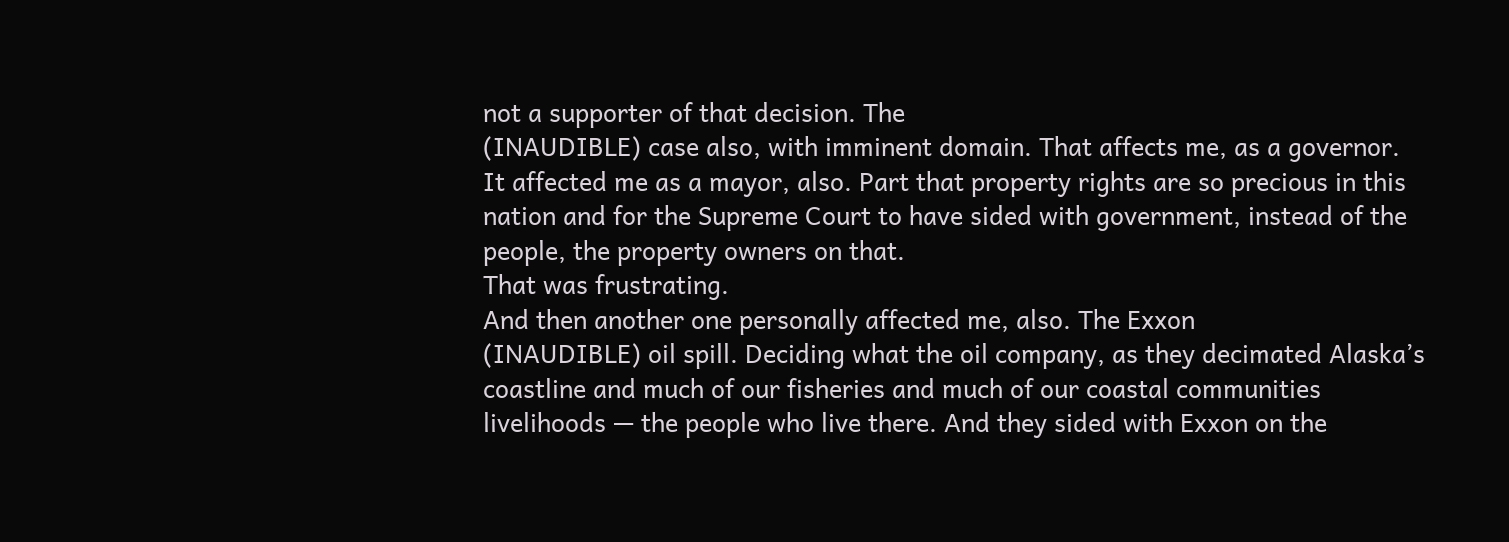not a supporter of that decision. The
(INAUDIBLE) case also, with imminent domain. That affects me, as a governor. It affected me as a mayor, also. Part that property rights are so precious in this nation and for the Supreme Court to have sided with government, instead of the people, the property owners on that.
That was frustrating.
And then another one personally affected me, also. The Exxon
(INAUDIBLE) oil spill. Deciding what the oil company, as they decimated Alaska’s coastline and much of our fisheries and much of our coastal communities livelihoods — the people who live there. And they sided with Exxon on the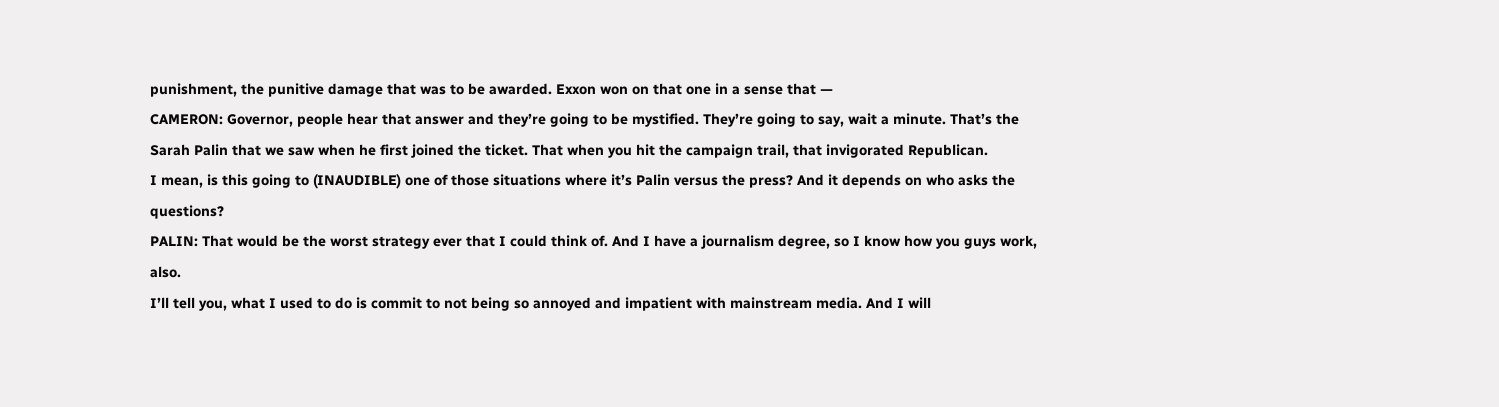punishment, the punitive damage that was to be awarded. Exxon won on that one in a sense that —
CAMERON: Governor, people hear that answer and they’re going to be mystified. They’re going to say, wait a minute. That’s the Sarah Palin that we saw when he first joined the ticket. That when you hit the campaign trail, that invigorated Republican.
I mean, is this going to (INAUDIBLE) one of those situations where it’s Palin versus the press? And it depends on who asks the questions?
PALIN: That would be the worst strategy ever that I could think of. And I have a journalism degree, so I know how you guys work, also.
I’ll tell you, what I used to do is commit to not being so annoyed and impatient with mainstream media. And I will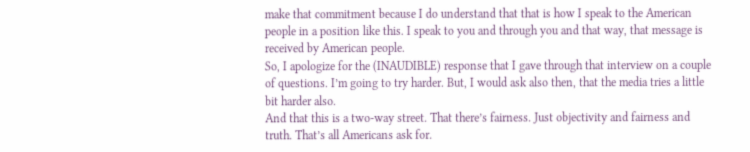make that commitment because I do understand that that is how I speak to the American people in a position like this. I speak to you and through you and that way, that message is received by American people.
So, I apologize for the (INAUDIBLE) response that I gave through that interview on a couple of questions. I’m going to try harder. But, I would ask also then, that the media tries a little bit harder also.
And that this is a two-way street. That there’s fairness. Just objectivity and fairness and truth. That’s all Americans ask for.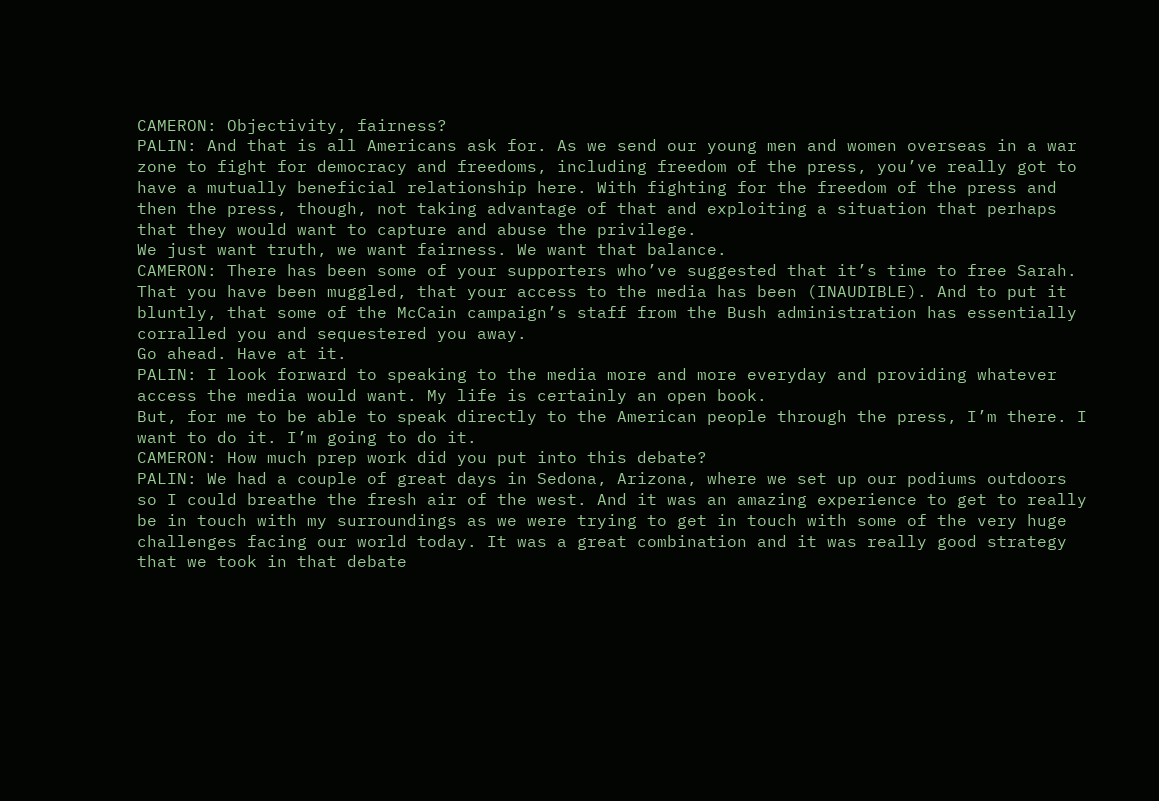CAMERON: Objectivity, fairness?
PALIN: And that is all Americans ask for. As we send our young men and women overseas in a war zone to fight for democracy and freedoms, including freedom of the press, you’ve really got to have a mutually beneficial relationship here. With fighting for the freedom of the press and then the press, though, not taking advantage of that and exploiting a situation that perhaps that they would want to capture and abuse the privilege.
We just want truth, we want fairness. We want that balance.
CAMERON: There has been some of your supporters who’ve suggested that it’s time to free Sarah. That you have been muggled, that your access to the media has been (INAUDIBLE). And to put it bluntly, that some of the McCain campaign’s staff from the Bush administration has essentially corralled you and sequestered you away.
Go ahead. Have at it.
PALIN: I look forward to speaking to the media more and more everyday and providing whatever access the media would want. My life is certainly an open book.
But, for me to be able to speak directly to the American people through the press, I’m there. I want to do it. I’m going to do it.
CAMERON: How much prep work did you put into this debate?
PALIN: We had a couple of great days in Sedona, Arizona, where we set up our podiums outdoors so I could breathe the fresh air of the west. And it was an amazing experience to get to really be in touch with my surroundings as we were trying to get in touch with some of the very huge challenges facing our world today. It was a great combination and it was really good strategy that we took in that debate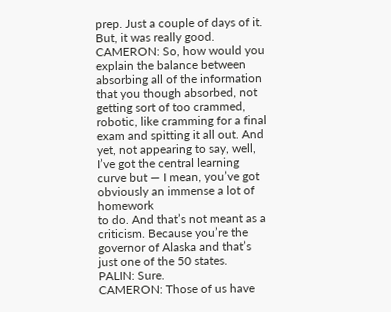prep. Just a couple of days of it. But, it was really good.
CAMERON: So, how would you explain the balance between absorbing all of the information that you though absorbed, not getting sort of too crammed, robotic, like cramming for a final exam and spitting it all out. And yet, not appearing to say, well, I’ve got the central learning curve but — I mean, you’ve got obviously an immense a lot of homework
to do. And that’s not meant as a criticism. Because you’re the
governor of Alaska and that’s just one of the 50 states.
PALIN: Sure.
CAMERON: Those of us have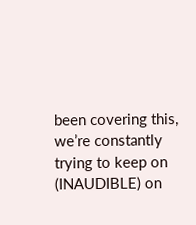been covering this, we’re constantly trying to keep on (INAUDIBLE) on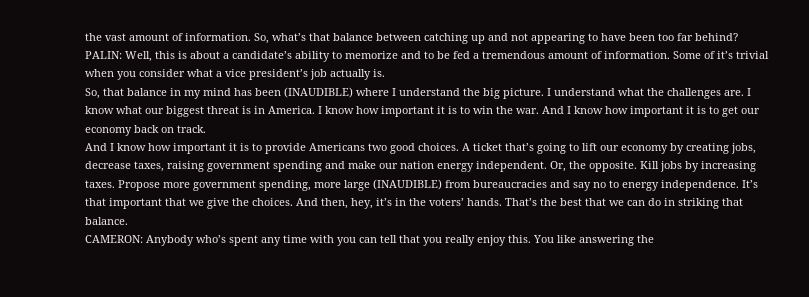the vast amount of information. So, what’s that balance between catching up and not appearing to have been too far behind?
PALIN: Well, this is about a candidate’s ability to memorize and to be fed a tremendous amount of information. Some of it’s trivial when you consider what a vice president’s job actually is.
So, that balance in my mind has been (INAUDIBLE) where I understand the big picture. I understand what the challenges are. I know what our biggest threat is in America. I know how important it is to win the war. And I know how important it is to get our economy back on track.
And I know how important it is to provide Americans two good choices. A ticket that’s going to lift our economy by creating jobs, decrease taxes, raising government spending and make our nation energy independent. Or, the opposite. Kill jobs by increasing taxes. Propose more government spending, more large (INAUDIBLE) from bureaucracies and say no to energy independence. It’s that important that we give the choices. And then, hey, it’s in the voters’ hands. That’s the best that we can do in striking that balance.
CAMERON: Anybody who’s spent any time with you can tell that you really enjoy this. You like answering the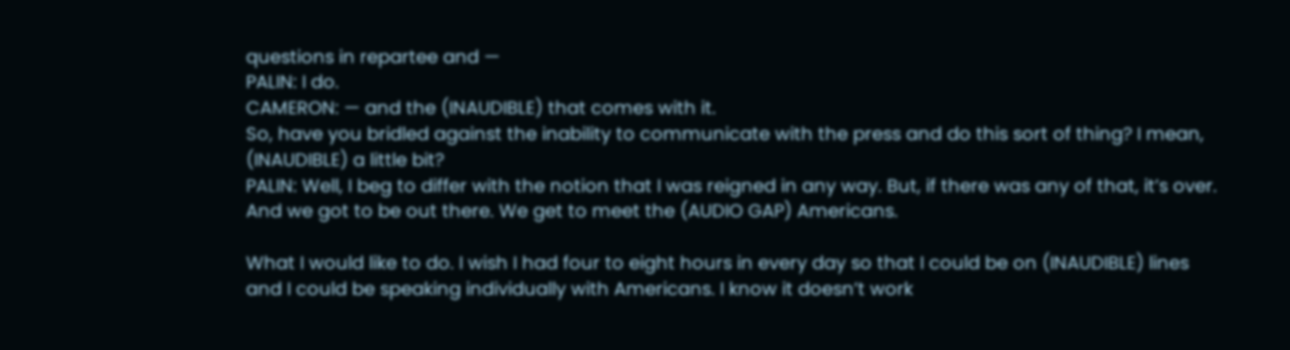questions in repartee and —
PALIN: I do.
CAMERON: — and the (INAUDIBLE) that comes with it.
So, have you bridled against the inability to communicate with the press and do this sort of thing? I mean, (INAUDIBLE) a little bit?
PALIN: Well, I beg to differ with the notion that I was reigned in any way. But, if there was any of that, it’s over. And we got to be out there. We get to meet the (AUDIO GAP) Americans.

What I would like to do. I wish I had four to eight hours in every day so that I could be on (INAUDIBLE) lines and I could be speaking individually with Americans. I know it doesn’t work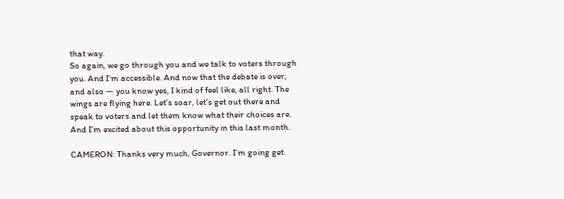that way.
So again, we go through you and we talk to voters through you. And I’m accessible. And now that the debate is over, and also — you know yes, I kind of feel like, all right. The wings are flying here. Let’s soar, let’s get out there and speak to voters and let them know what their choices are. And I’m excited about this opportunity in this last month.

CAMERON: Thanks very much, Governor. I’m going get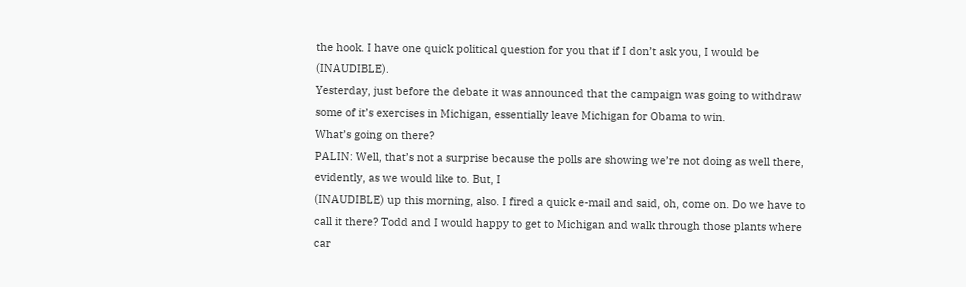the hook. I have one quick political question for you that if I don’t ask you, I would be (INAUDIBLE).
Yesterday, just before the debate it was announced that the campaign was going to withdraw some of it’s exercises in Michigan, essentially leave Michigan for Obama to win.
What’s going on there?
PALIN: Well, that’s not a surprise because the polls are showing we’re not doing as well there, evidently, as we would like to. But, I
(INAUDIBLE) up this morning, also. I fired a quick e-mail and said, oh, come on. Do we have to call it there? Todd and I would happy to get to Michigan and walk through those plants where car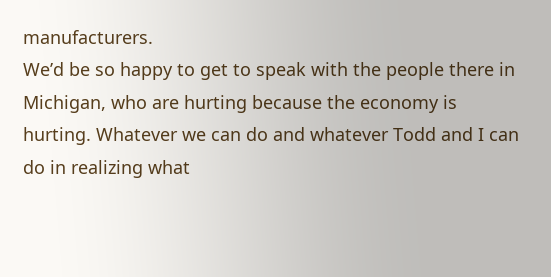manufacturers.
We’d be so happy to get to speak with the people there in Michigan, who are hurting because the economy is hurting. Whatever we can do and whatever Todd and I can do in realizing what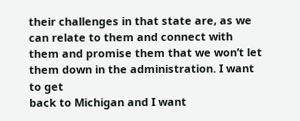their challenges in that state are, as we can relate to them and connect with them and promise them that we won’t let them down in the administration. I want to get
back to Michigan and I want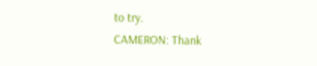to try.
CAMERON: Thank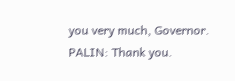you very much, Governor.
PALIN: Thank you.